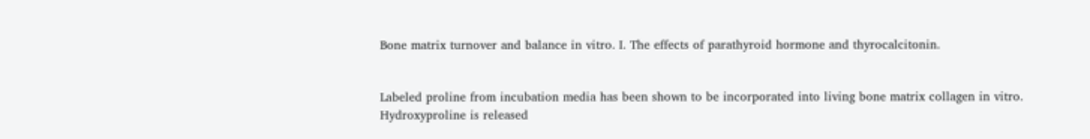Bone matrix turnover and balance in vitro. I. The effects of parathyroid hormone and thyrocalcitonin.


Labeled proline from incubation media has been shown to be incorporated into living bone matrix collagen in vitro. Hydroxyproline is released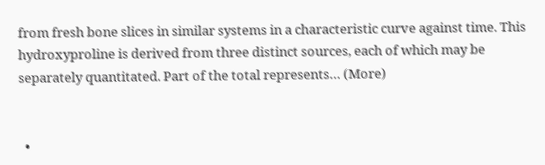from fresh bone slices in similar systems in a characteristic curve against time. This hydroxyproline is derived from three distinct sources, each of which may be separately quantitated. Part of the total represents… (More)


  •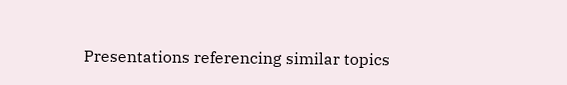Presentations referencing similar topics